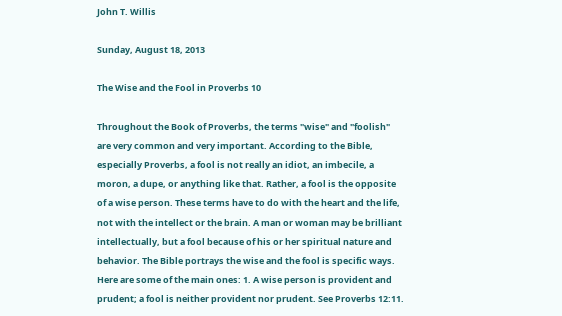John T. Willis

Sunday, August 18, 2013

The Wise and the Fool in Proverbs 10

Throughout the Book of Proverbs, the terms "wise" and "foolish" are very common and very important. According to the Bible, especially Proverbs, a fool is not really an idiot, an imbecile, a moron, a dupe, or anything like that. Rather, a fool is the opposite of a wise person. These terms have to do with the heart and the life, not with the intellect or the brain. A man or woman may be brilliant intellectually, but a fool because of his or her spiritual nature and behavior. The Bible portrays the wise and the fool is specific ways. Here are some of the main ones: 1. A wise person is provident and prudent; a fool is neither provident nor prudent. See Proverbs 12:11.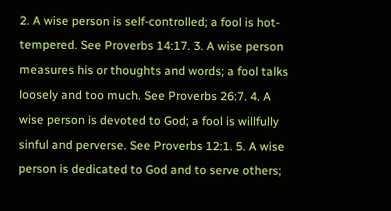2. A wise person is self-controlled; a fool is hot-tempered. See Proverbs 14:17. 3. A wise person measures his or thoughts and words; a fool talks loosely and too much. See Proverbs 26:7. 4. A wise person is devoted to God; a fool is willfully sinful and perverse. See Proverbs 12:1. 5. A wise person is dedicated to God and to serve others;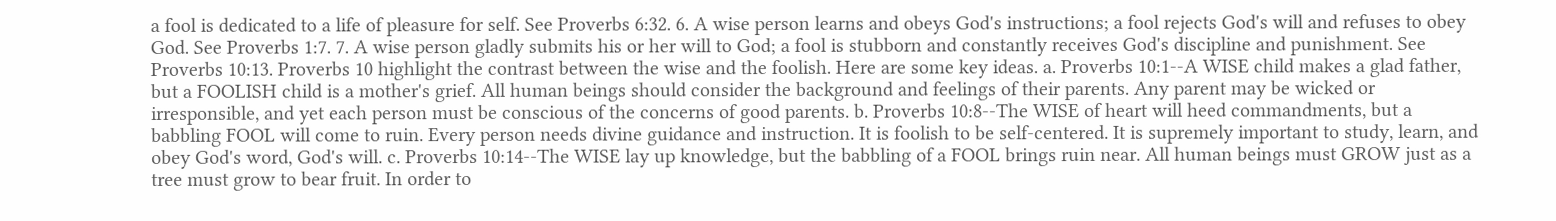a fool is dedicated to a life of pleasure for self. See Proverbs 6:32. 6. A wise person learns and obeys God's instructions; a fool rejects God's will and refuses to obey God. See Proverbs 1:7. 7. A wise person gladly submits his or her will to God; a fool is stubborn and constantly receives God's discipline and punishment. See Proverbs 10:13. Proverbs 10 highlight the contrast between the wise and the foolish. Here are some key ideas. a. Proverbs 10:1--A WISE child makes a glad father, but a FOOLISH child is a mother's grief. All human beings should consider the background and feelings of their parents. Any parent may be wicked or irresponsible, and yet each person must be conscious of the concerns of good parents. b. Proverbs 10:8--The WISE of heart will heed commandments, but a babbling FOOL will come to ruin. Every person needs divine guidance and instruction. It is foolish to be self-centered. It is supremely important to study, learn, and obey God's word, God's will. c. Proverbs 10:14--The WISE lay up knowledge, but the babbling of a FOOL brings ruin near. All human beings must GROW just as a tree must grow to bear fruit. In order to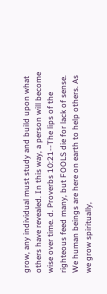grow, any individual must study and build upon what others have revealed. In this way, a person will become wise over time. d. Proverbs 10:21--The lips of the righteous feed many, but FOOLS die for lack of sense. We human beings are here on earth to help others. As we grow spiritually,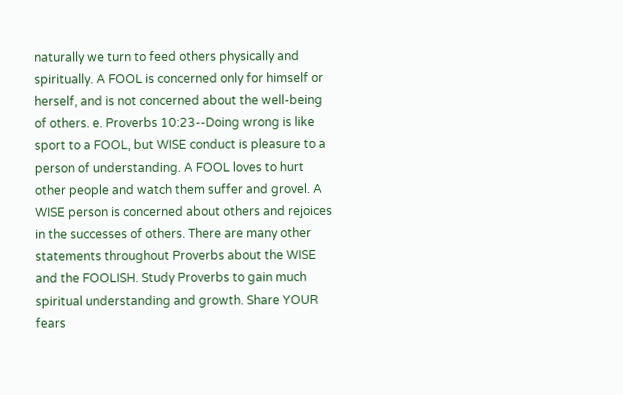naturally we turn to feed others physically and spiritually. A FOOL is concerned only for himself or herself, and is not concerned about the well-being of others. e. Proverbs 10:23--Doing wrong is like sport to a FOOL, but WISE conduct is pleasure to a person of understanding. A FOOL loves to hurt other people and watch them suffer and grovel. A WISE person is concerned about others and rejoices in the successes of others. There are many other statements throughout Proverbs about the WISE and the FOOLISH. Study Proverbs to gain much spiritual understanding and growth. Share YOUR fears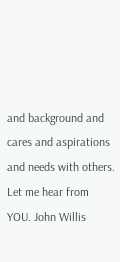and background and cares and aspirations and needs with others. Let me hear from YOU. John Willis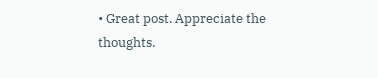• Great post. Appreciate the thoughts.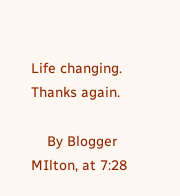Life changing. Thanks again.

    By Blogger MIlton, at 7:28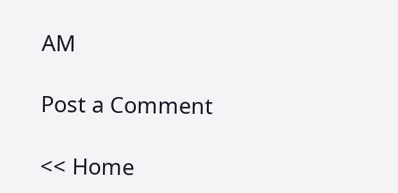AM

Post a Comment

<< Home